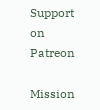Support on Patreon

Mission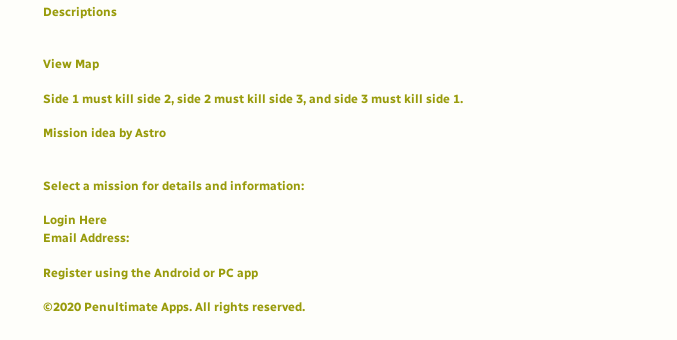Descriptions


View Map

Side 1 must kill side 2, side 2 must kill side 3, and side 3 must kill side 1.

Mission idea by Astro


Select a mission for details and information:

Login Here
Email Address:

Register using the Android or PC app

©2020 Penultimate Apps. All rights reserved.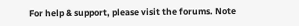For help & support, please visit the forums. Note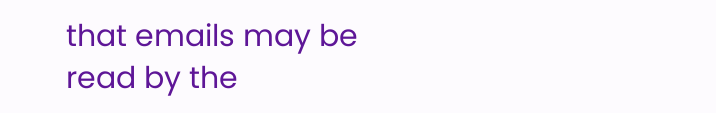that emails may be read by the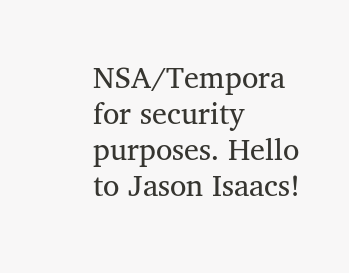NSA/Tempora for security purposes. Hello to Jason Isaacs!